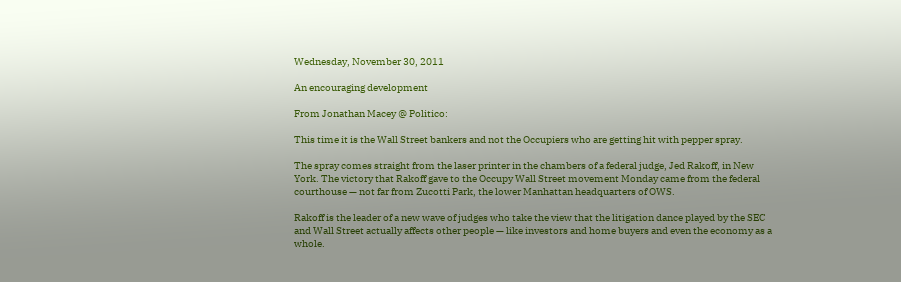Wednesday, November 30, 2011

An encouraging development

From Jonathan Macey @ Politico:

This time it is the Wall Street bankers and not the Occupiers who are getting hit with pepper spray.

The spray comes straight from the laser printer in the chambers of a federal judge, Jed Rakoff, in New York. The victory that Rakoff gave to the Occupy Wall Street movement Monday came from the federal courthouse — not far from Zucotti Park, the lower Manhattan headquarters of OWS.

Rakoff is the leader of a new wave of judges who take the view that the litigation dance played by the SEC and Wall Street actually affects other people — like investors and home buyers and even the economy as a whole.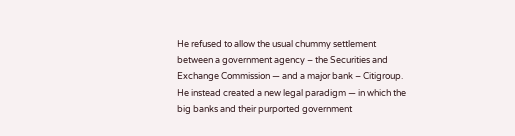He refused to allow the usual chummy settlement between a government agency – the Securities and Exchange Commission — and a major bank – Citigroup. He instead created a new legal paradigm — in which the big banks and their purported government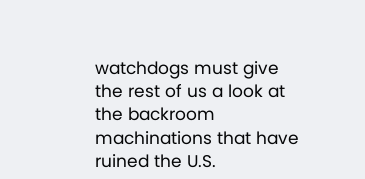watchdogs must give the rest of us a look at the backroom machinations that have ruined the U.S.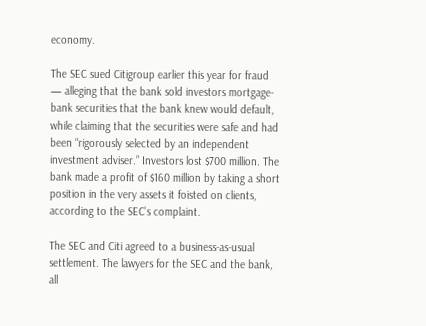economy.

The SEC sued Citigroup earlier this year for fraud — alleging that the bank sold investors mortgage-bank securities that the bank knew would default, while claiming that the securities were safe and had been “rigorously selected by an independent investment adviser.” Investors lost $700 million. The bank made a profit of $160 million by taking a short position in the very assets it foisted on clients, according to the SEC’s complaint.

The SEC and Citi agreed to a business-as-usual settlement. The lawyers for the SEC and the bank, all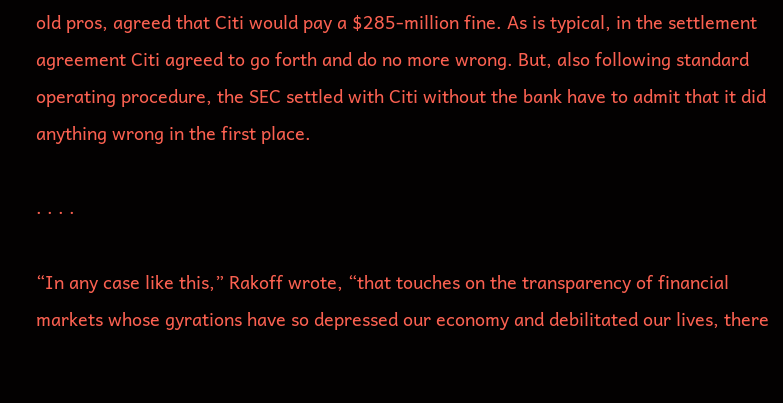old pros, agreed that Citi would pay a $285-million fine. As is typical, in the settlement agreement Citi agreed to go forth and do no more wrong. But, also following standard operating procedure, the SEC settled with Citi without the bank have to admit that it did anything wrong in the first place.

. . . .

“In any case like this,” Rakoff wrote, “that touches on the transparency of financial markets whose gyrations have so depressed our economy and debilitated our lives, there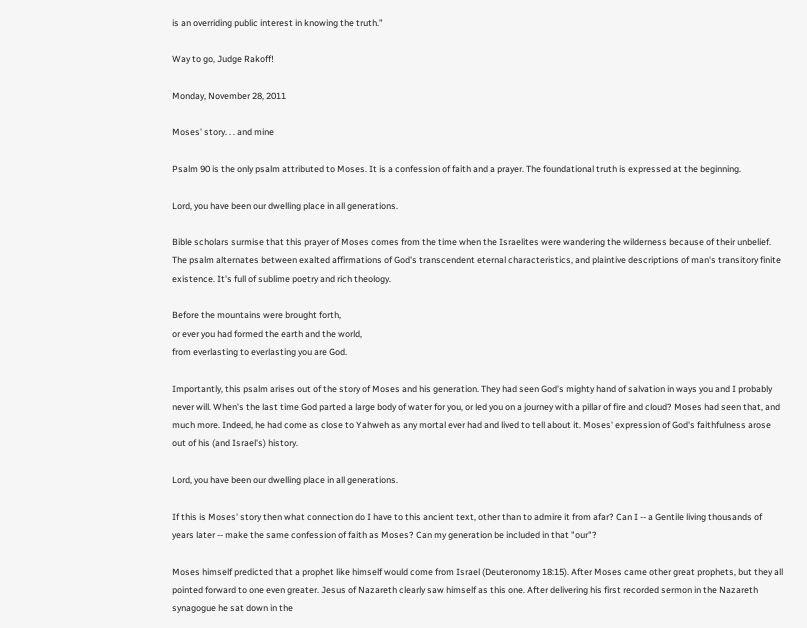is an overriding public interest in knowing the truth.”

Way to go, Judge Rakoff!

Monday, November 28, 2011

Moses' story. . . and mine

Psalm 90 is the only psalm attributed to Moses. It is a confession of faith and a prayer. The foundational truth is expressed at the beginning.

Lord, you have been our dwelling place in all generations.

Bible scholars surmise that this prayer of Moses comes from the time when the Israelites were wandering the wilderness because of their unbelief. The psalm alternates between exalted affirmations of God's transcendent eternal characteristics, and plaintive descriptions of man's transitory finite existence. It's full of sublime poetry and rich theology.

Before the mountains were brought forth,
or ever you had formed the earth and the world,
from everlasting to everlasting you are God.

Importantly, this psalm arises out of the story of Moses and his generation. They had seen God's mighty hand of salvation in ways you and I probably never will. When's the last time God parted a large body of water for you, or led you on a journey with a pillar of fire and cloud? Moses had seen that, and much more. Indeed, he had come as close to Yahweh as any mortal ever had and lived to tell about it. Moses' expression of God's faithfulness arose out of his (and Israel's) history.

Lord, you have been our dwelling place in all generations.

If this is Moses' story then what connection do I have to this ancient text, other than to admire it from afar? Can I -- a Gentile living thousands of years later -- make the same confession of faith as Moses? Can my generation be included in that "our"?

Moses himself predicted that a prophet like himself would come from Israel (Deuteronomy 18:15). After Moses came other great prophets, but they all pointed forward to one even greater. Jesus of Nazareth clearly saw himself as this one. After delivering his first recorded sermon in the Nazareth synagogue he sat down in the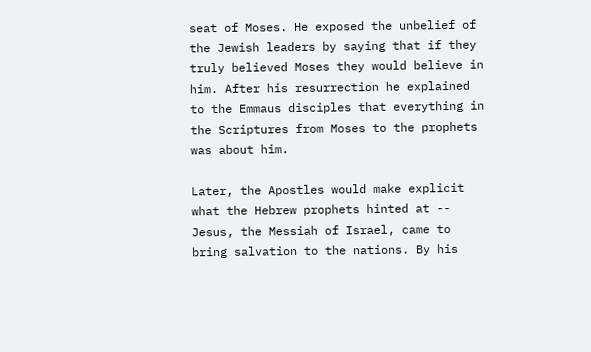seat of Moses. He exposed the unbelief of the Jewish leaders by saying that if they truly believed Moses they would believe in him. After his resurrection he explained to the Emmaus disciples that everything in the Scriptures from Moses to the prophets was about him.

Later, the Apostles would make explicit what the Hebrew prophets hinted at -- Jesus, the Messiah of Israel, came to bring salvation to the nations. By his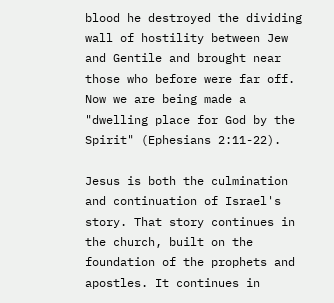blood he destroyed the dividing wall of hostility between Jew and Gentile and brought near those who before were far off. Now we are being made a "dwelling place for God by the Spirit" (Ephesians 2:11-22).

Jesus is both the culmination and continuation of Israel's story. That story continues in the church, built on the foundation of the prophets and apostles. It continues in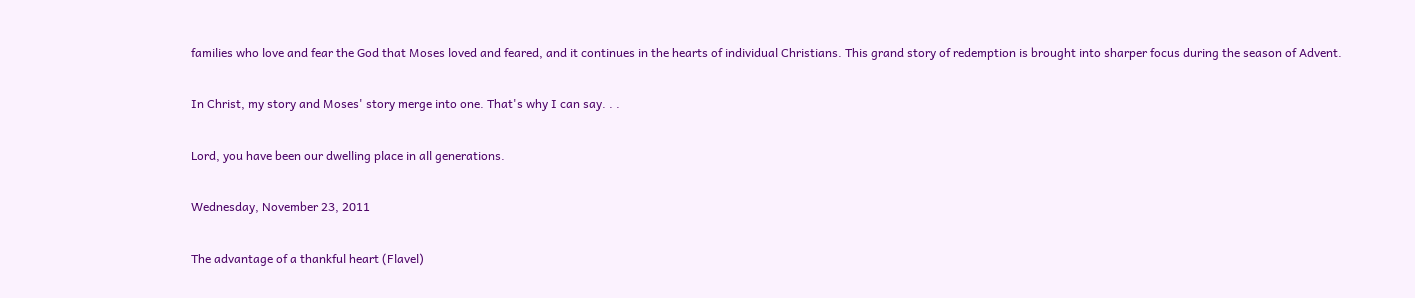families who love and fear the God that Moses loved and feared, and it continues in the hearts of individual Christians. This grand story of redemption is brought into sharper focus during the season of Advent.

In Christ, my story and Moses' story merge into one. That's why I can say. . .

Lord, you have been our dwelling place in all generations.

Wednesday, November 23, 2011

The advantage of a thankful heart (Flavel)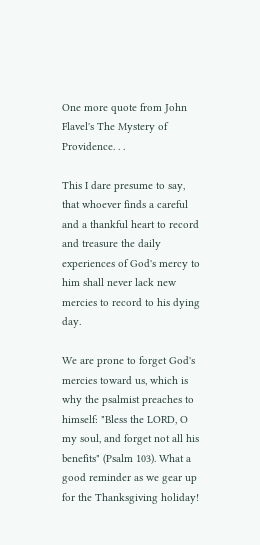One more quote from John Flavel's The Mystery of Providence. . .

This I dare presume to say, that whoever finds a careful and a thankful heart to record and treasure the daily experiences of God's mercy to him shall never lack new mercies to record to his dying day.

We are prone to forget God's mercies toward us, which is why the psalmist preaches to himself: "Bless the LORD, O my soul, and forget not all his benefits" (Psalm 103). What a good reminder as we gear up for the Thanksgiving holiday!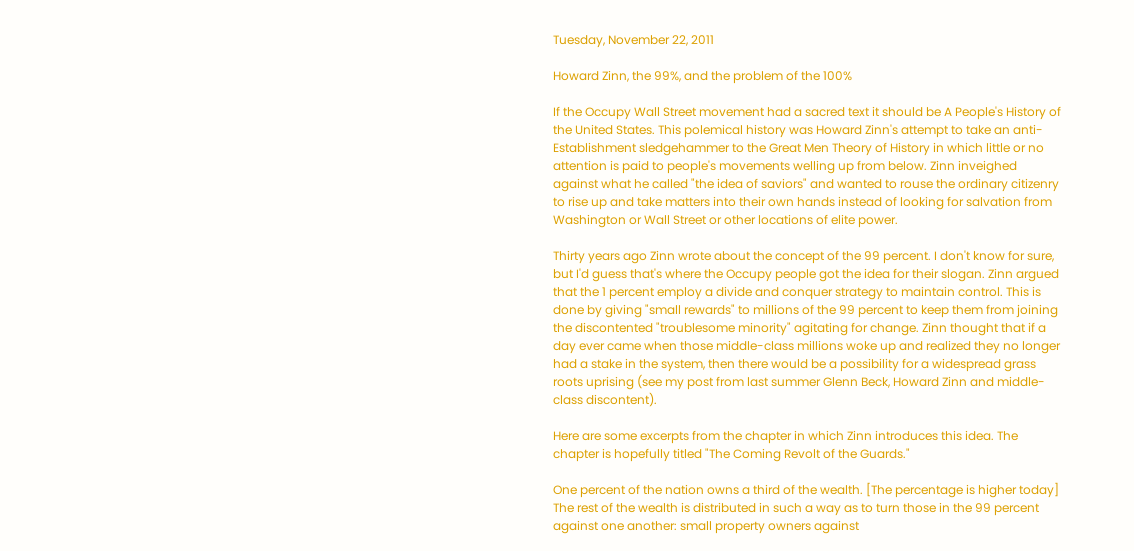Tuesday, November 22, 2011

Howard Zinn, the 99%, and the problem of the 100%

If the Occupy Wall Street movement had a sacred text it should be A People's History of the United States. This polemical history was Howard Zinn's attempt to take an anti-Establishment sledgehammer to the Great Men Theory of History in which little or no attention is paid to people's movements welling up from below. Zinn inveighed against what he called "the idea of saviors" and wanted to rouse the ordinary citizenry to rise up and take matters into their own hands instead of looking for salvation from Washington or Wall Street or other locations of elite power.

Thirty years ago Zinn wrote about the concept of the 99 percent. I don't know for sure, but I'd guess that's where the Occupy people got the idea for their slogan. Zinn argued that the 1 percent employ a divide and conquer strategy to maintain control. This is done by giving "small rewards" to millions of the 99 percent to keep them from joining the discontented "troublesome minority" agitating for change. Zinn thought that if a day ever came when those middle-class millions woke up and realized they no longer had a stake in the system, then there would be a possibility for a widespread grass roots uprising (see my post from last summer Glenn Beck, Howard Zinn and middle-class discontent).

Here are some excerpts from the chapter in which Zinn introduces this idea. The chapter is hopefully titled "The Coming Revolt of the Guards."

One percent of the nation owns a third of the wealth. [The percentage is higher today] The rest of the wealth is distributed in such a way as to turn those in the 99 percent against one another: small property owners against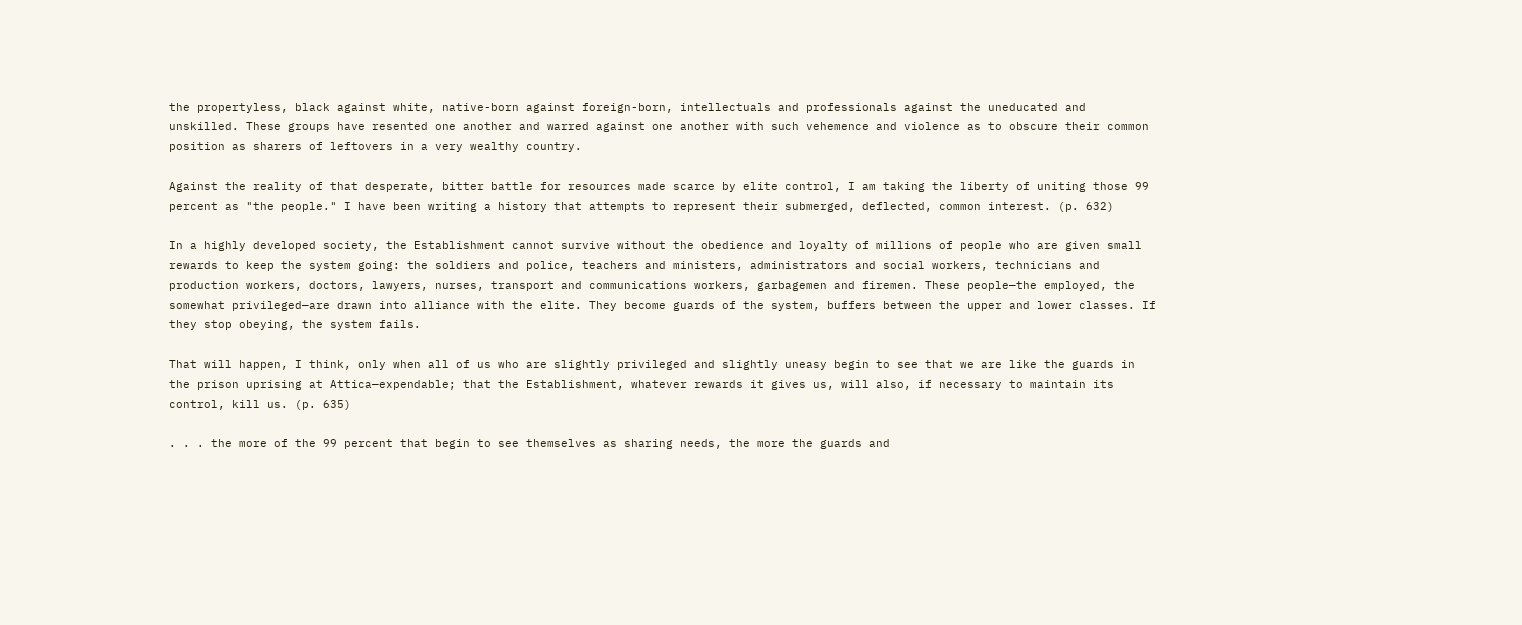the propertyless, black against white, native-born against foreign-born, intellectuals and professionals against the uneducated and unskilled. These groups have resented one another and warred against one another with such vehemence and violence as to obscure their common position as sharers of leftovers in a very wealthy country.

Against the reality of that desperate, bitter battle for resources made scarce by elite control, I am taking the liberty of uniting those 99 percent as "the people." I have been writing a history that attempts to represent their submerged, deflected, common interest. (p. 632)

In a highly developed society, the Establishment cannot survive without the obedience and loyalty of millions of people who are given small rewards to keep the system going: the soldiers and police, teachers and ministers, administrators and social workers, technicians and production workers, doctors, lawyers, nurses, transport and communications workers, garbagemen and firemen. These people—the employed, the somewhat privileged—are drawn into alliance with the elite. They become guards of the system, buffers between the upper and lower classes. If they stop obeying, the system fails.

That will happen, I think, only when all of us who are slightly privileged and slightly uneasy begin to see that we are like the guards in the prison uprising at Attica—expendable; that the Establishment, whatever rewards it gives us, will also, if necessary to maintain its control, kill us. (p. 635)

. . . the more of the 99 percent that begin to see themselves as sharing needs, the more the guards and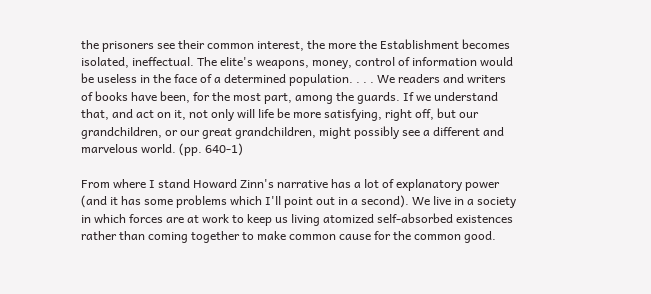the prisoners see their common interest, the more the Establishment becomes isolated, ineffectual. The elite's weapons, money, control of information would be useless in the face of a determined population. . . . We readers and writers of books have been, for the most part, among the guards. If we understand that, and act on it, not only will life be more satisfying, right off, but our grandchildren, or our great grandchildren, might possibly see a different and marvelous world. (pp. 640-1)

From where I stand Howard Zinn's narrative has a lot of explanatory power (and it has some problems which I'll point out in a second). We live in a society in which forces are at work to keep us living atomized self-absorbed existences rather than coming together to make common cause for the common good.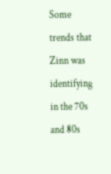Some trends that Zinn was identifying in the 70s and 80s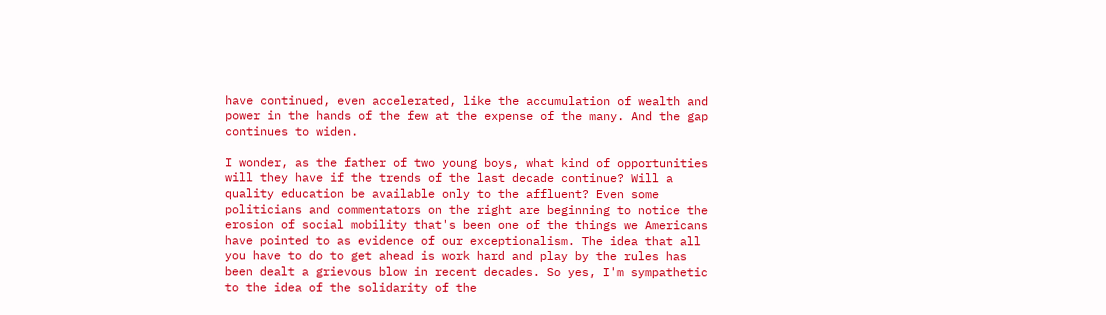have continued, even accelerated, like the accumulation of wealth and power in the hands of the few at the expense of the many. And the gap continues to widen.

I wonder, as the father of two young boys, what kind of opportunities will they have if the trends of the last decade continue? Will a quality education be available only to the affluent? Even some politicians and commentators on the right are beginning to notice the erosion of social mobility that's been one of the things we Americans have pointed to as evidence of our exceptionalism. The idea that all you have to do to get ahead is work hard and play by the rules has been dealt a grievous blow in recent decades. So yes, I'm sympathetic to the idea of the solidarity of the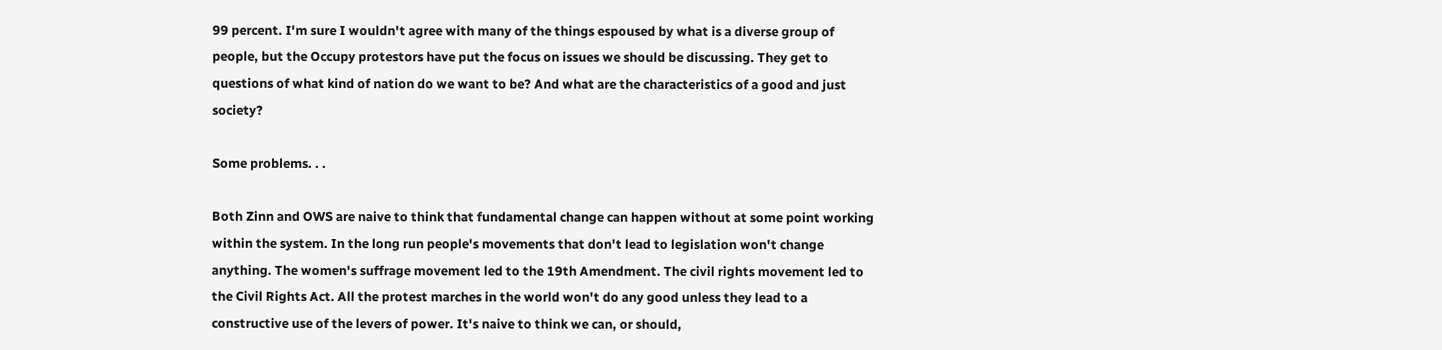99 percent. I'm sure I wouldn't agree with many of the things espoused by what is a diverse group of people, but the Occupy protestors have put the focus on issues we should be discussing. They get to questions of what kind of nation do we want to be? And what are the characteristics of a good and just society?

Some problems. . .

Both Zinn and OWS are naive to think that fundamental change can happen without at some point working within the system. In the long run people's movements that don't lead to legislation won't change anything. The women's suffrage movement led to the 19th Amendment. The civil rights movement led to the Civil Rights Act. All the protest marches in the world won't do any good unless they lead to a constructive use of the levers of power. It's naive to think we can, or should,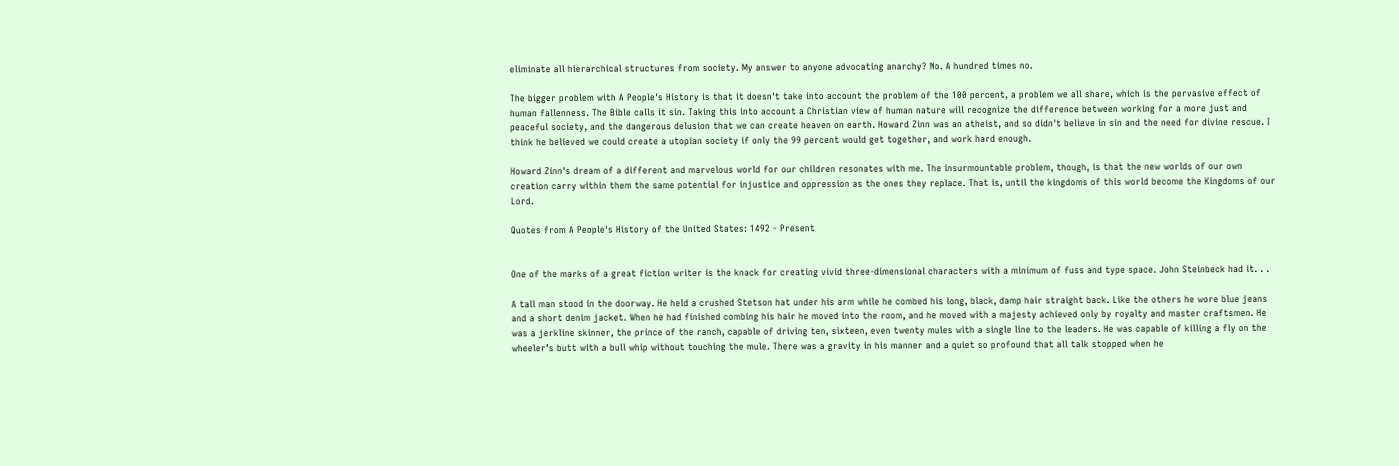eliminate all hierarchical structures from society. My answer to anyone advocating anarchy? No. A hundred times no.

The bigger problem with A People's History is that it doesn't take into account the problem of the 100 percent, a problem we all share, which is the pervasive effect of human fallenness. The Bible calls it sin. Taking this into account a Christian view of human nature will recognize the difference between working for a more just and peaceful society, and the dangerous delusion that we can create heaven on earth. Howard Zinn was an atheist, and so didn't believe in sin and the need for divine rescue. I think he believed we could create a utopian society if only the 99 percent would get together, and work hard enough.

Howard Zinn's dream of a different and marvelous world for our children resonates with me. The insurmountable problem, though, is that the new worlds of our own creation carry within them the same potential for injustice and oppression as the ones they replace. That is, until the kingdoms of this world become the Kingdoms of our Lord.

Quotes from A People's History of the United States: 1492 - Present


One of the marks of a great fiction writer is the knack for creating vivid three-dimensional characters with a minimum of fuss and type space. John Steinbeck had it. . .

A tall man stood in the doorway. He held a crushed Stetson hat under his arm while he combed his long, black, damp hair straight back. Like the others he wore blue jeans and a short denim jacket. When he had finished combing his hair he moved into the room, and he moved with a majesty achieved only by royalty and master craftsmen. He was a jerkline skinner, the prince of the ranch, capable of driving ten, sixteen, even twenty mules with a single line to the leaders. He was capable of killing a fly on the wheeler’s butt with a bull whip without touching the mule. There was a gravity in his manner and a quiet so profound that all talk stopped when he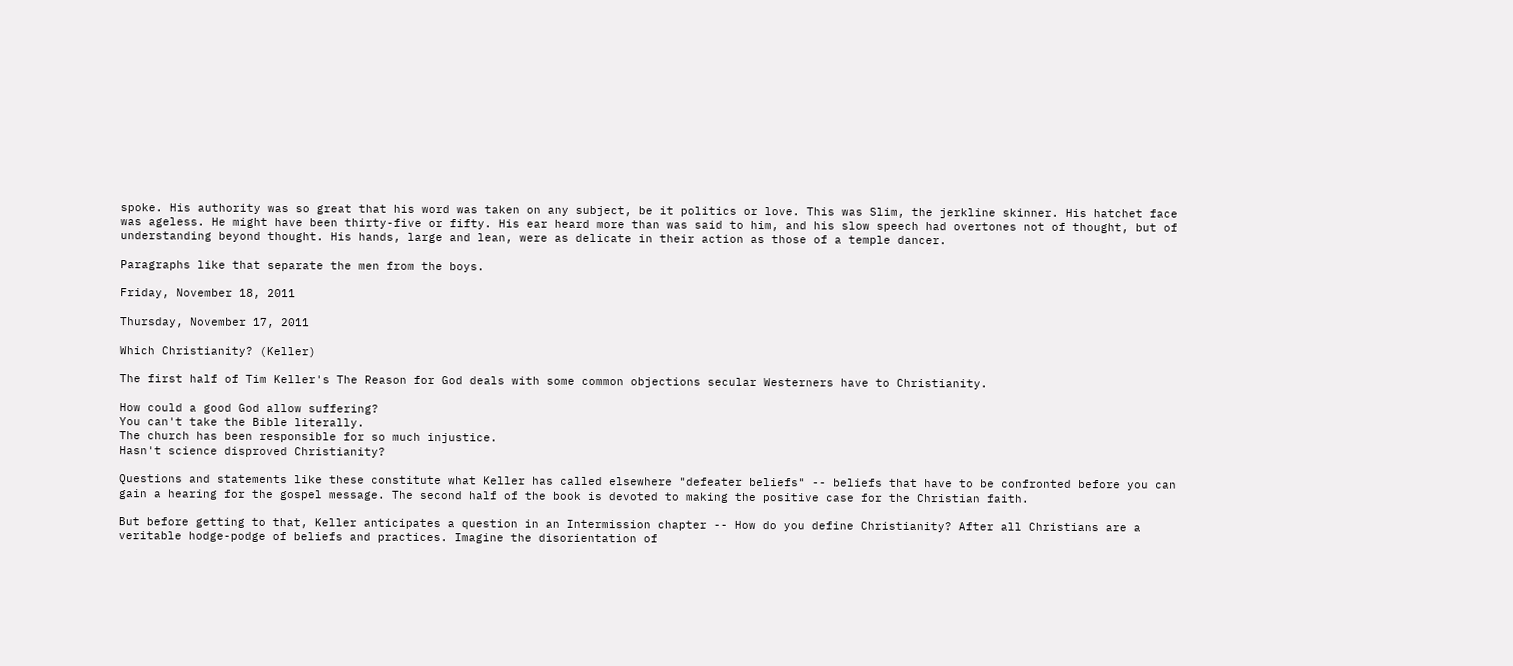spoke. His authority was so great that his word was taken on any subject, be it politics or love. This was Slim, the jerkline skinner. His hatchet face was ageless. He might have been thirty-five or fifty. His ear heard more than was said to him, and his slow speech had overtones not of thought, but of understanding beyond thought. His hands, large and lean, were as delicate in their action as those of a temple dancer.

Paragraphs like that separate the men from the boys.

Friday, November 18, 2011

Thursday, November 17, 2011

Which Christianity? (Keller)

The first half of Tim Keller's The Reason for God deals with some common objections secular Westerners have to Christianity.

How could a good God allow suffering?
You can't take the Bible literally.
The church has been responsible for so much injustice.
Hasn't science disproved Christianity?

Questions and statements like these constitute what Keller has called elsewhere "defeater beliefs" -- beliefs that have to be confronted before you can gain a hearing for the gospel message. The second half of the book is devoted to making the positive case for the Christian faith.

But before getting to that, Keller anticipates a question in an Intermission chapter -- How do you define Christianity? After all Christians are a veritable hodge-podge of beliefs and practices. Imagine the disorientation of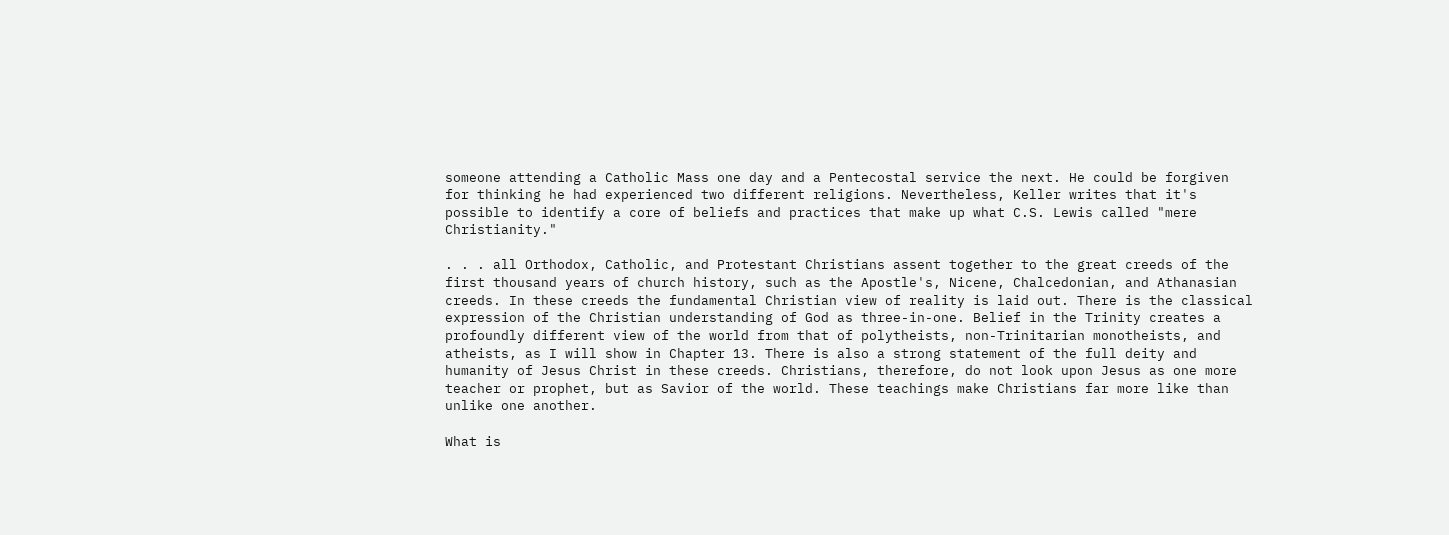someone attending a Catholic Mass one day and a Pentecostal service the next. He could be forgiven for thinking he had experienced two different religions. Nevertheless, Keller writes that it's possible to identify a core of beliefs and practices that make up what C.S. Lewis called "mere Christianity."

. . . all Orthodox, Catholic, and Protestant Christians assent together to the great creeds of the first thousand years of church history, such as the Apostle's, Nicene, Chalcedonian, and Athanasian creeds. In these creeds the fundamental Christian view of reality is laid out. There is the classical expression of the Christian understanding of God as three-in-one. Belief in the Trinity creates a profoundly different view of the world from that of polytheists, non-Trinitarian monotheists, and atheists, as I will show in Chapter 13. There is also a strong statement of the full deity and humanity of Jesus Christ in these creeds. Christians, therefore, do not look upon Jesus as one more teacher or prophet, but as Savior of the world. These teachings make Christians far more like than unlike one another.

What is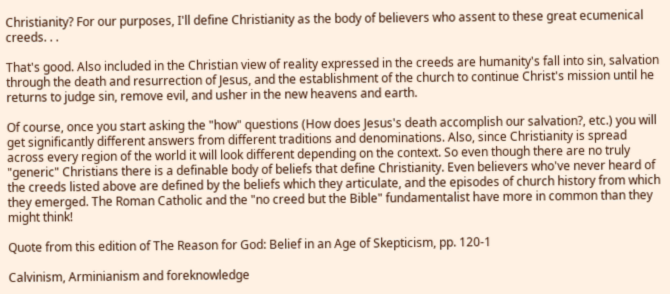Christianity? For our purposes, I'll define Christianity as the body of believers who assent to these great ecumenical creeds. . .

That's good. Also included in the Christian view of reality expressed in the creeds are humanity's fall into sin, salvation through the death and resurrection of Jesus, and the establishment of the church to continue Christ's mission until he returns to judge sin, remove evil, and usher in the new heavens and earth.

Of course, once you start asking the "how" questions (How does Jesus's death accomplish our salvation?, etc.) you will get significantly different answers from different traditions and denominations. Also, since Christianity is spread across every region of the world it will look different depending on the context. So even though there are no truly "generic" Christians there is a definable body of beliefs that define Christianity. Even believers who've never heard of the creeds listed above are defined by the beliefs which they articulate, and the episodes of church history from which they emerged. The Roman Catholic and the "no creed but the Bible" fundamentalist have more in common than they might think!

Quote from this edition of The Reason for God: Belief in an Age of Skepticism, pp. 120-1

Calvinism, Arminianism and foreknowledge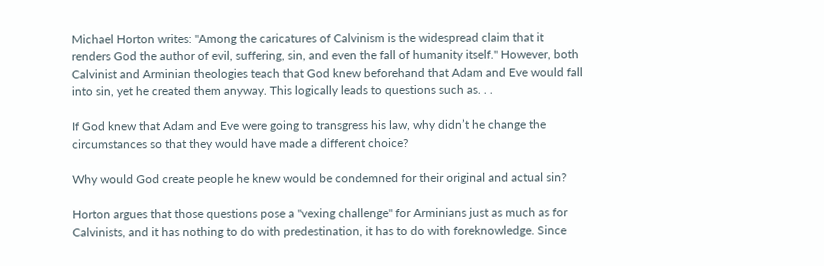Michael Horton writes: "Among the caricatures of Calvinism is the widespread claim that it renders God the author of evil, suffering, sin, and even the fall of humanity itself." However, both Calvinist and Arminian theologies teach that God knew beforehand that Adam and Eve would fall into sin, yet he created them anyway. This logically leads to questions such as. . .

If God knew that Adam and Eve were going to transgress his law, why didn’t he change the circumstances so that they would have made a different choice?

Why would God create people he knew would be condemned for their original and actual sin?

Horton argues that those questions pose a "vexing challenge" for Arminians just as much as for Calvinists, and it has nothing to do with predestination, it has to do with foreknowledge. Since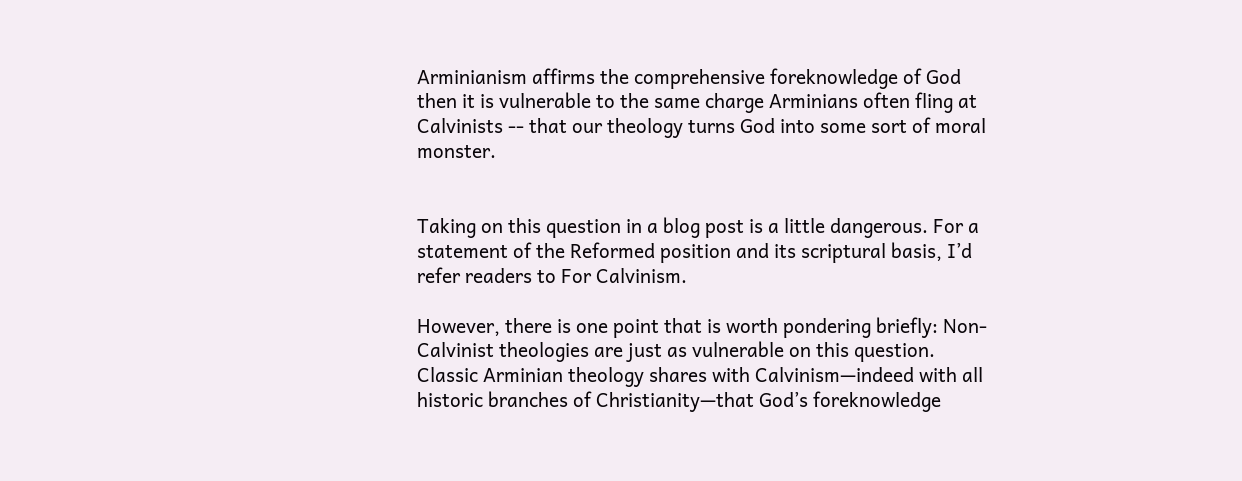Arminianism affirms the comprehensive foreknowledge of God then it is vulnerable to the same charge Arminians often fling at Calvinists -- that our theology turns God into some sort of moral monster.


Taking on this question in a blog post is a little dangerous. For a statement of the Reformed position and its scriptural basis, I’d refer readers to For Calvinism.

However, there is one point that is worth pondering briefly: Non-Calvinist theologies are just as vulnerable on this question. Classic Arminian theology shares with Calvinism—indeed with all historic branches of Christianity—that God’s foreknowledge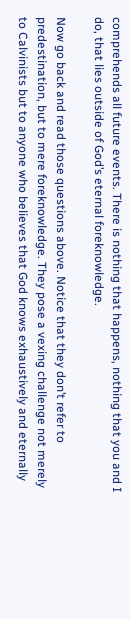comprehends all future events. There is nothing that happens, nothing that you and I do, that lies outside of God’s eternal foreknowledge.

Now go back and read those questions above. Notice that they don’t refer to predestination, but to mere foreknowledge. They pose a vexing challenge not merely to Calvinists but to anyone who believes that God knows exhaustively and eternally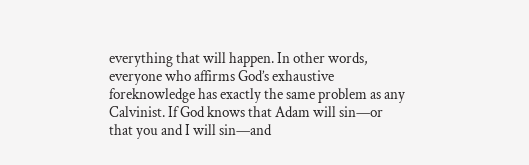everything that will happen. In other words, everyone who affirms God’s exhaustive foreknowledge has exactly the same problem as any Calvinist. If God knows that Adam will sin—or that you and I will sin—and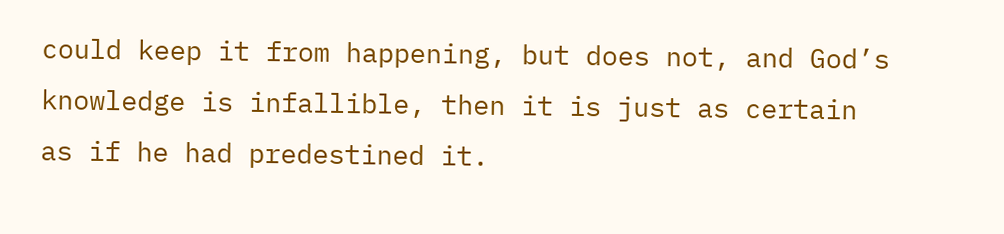could keep it from happening, but does not, and God’s knowledge is infallible, then it is just as certain as if he had predestined it.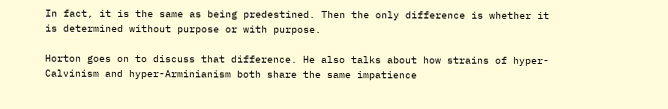In fact, it is the same as being predestined. Then the only difference is whether it is determined without purpose or with purpose.

Horton goes on to discuss that difference. He also talks about how strains of hyper-Calvinism and hyper-Arminianism both share the same impatience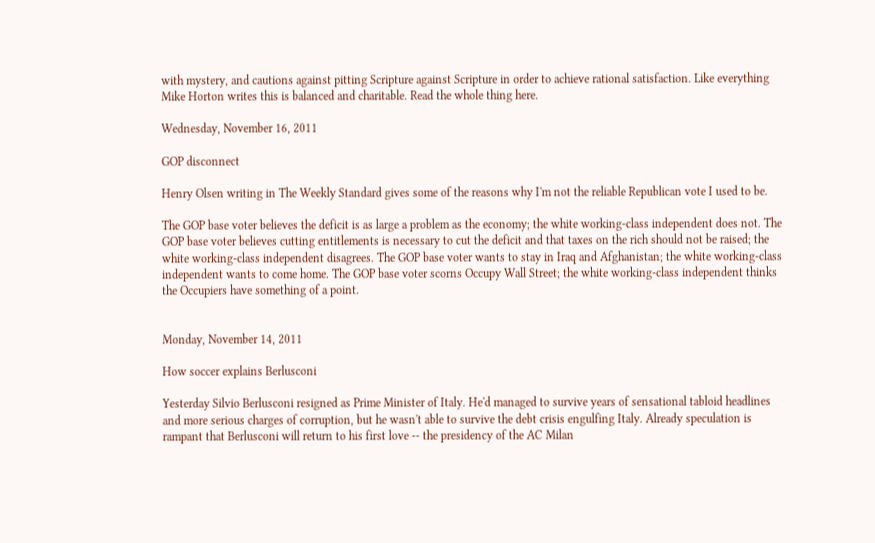with mystery, and cautions against pitting Scripture against Scripture in order to achieve rational satisfaction. Like everything Mike Horton writes this is balanced and charitable. Read the whole thing here.

Wednesday, November 16, 2011

GOP disconnect

Henry Olsen writing in The Weekly Standard gives some of the reasons why I'm not the reliable Republican vote I used to be.

The GOP base voter believes the deficit is as large a problem as the economy; the white working-class independent does not. The GOP base voter believes cutting entitlements is necessary to cut the deficit and that taxes on the rich should not be raised; the white working-class independent disagrees. The GOP base voter wants to stay in Iraq and Afghanistan; the white working-class independent wants to come home. The GOP base voter scorns Occupy Wall Street; the white working-class independent thinks the Occupiers have something of a point.


Monday, November 14, 2011

How soccer explains Berlusconi

Yesterday Silvio Berlusconi resigned as Prime Minister of Italy. He'd managed to survive years of sensational tabloid headlines and more serious charges of corruption, but he wasn't able to survive the debt crisis engulfing Italy. Already speculation is rampant that Berlusconi will return to his first love -- the presidency of the AC Milan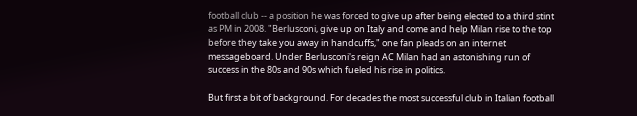football club -- a position he was forced to give up after being elected to a third stint as PM in 2008. "Berlusconi, give up on Italy and come and help Milan rise to the top before they take you away in handcuffs," one fan pleads on an internet messageboard. Under Berlusconi's reign AC Milan had an astonishing run of success in the 80s and 90s which fueled his rise in politics.

But first a bit of background. For decades the most successful club in Italian football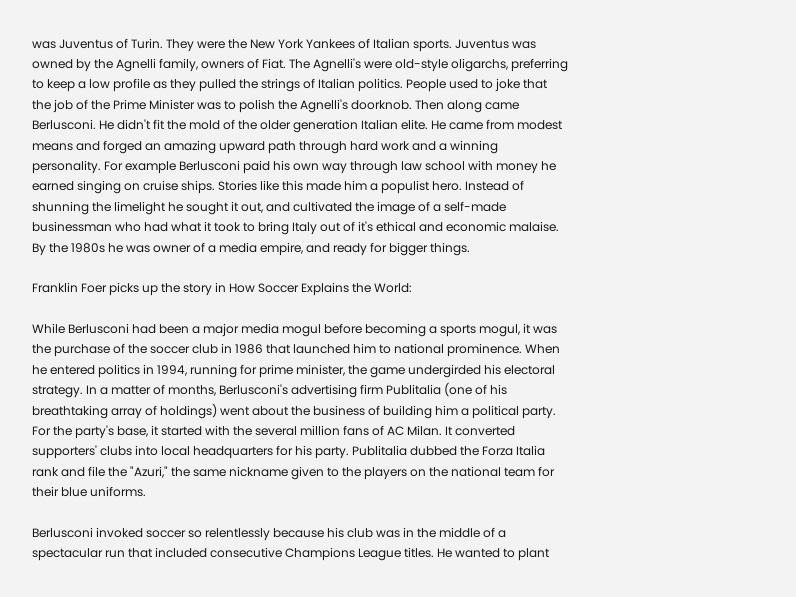was Juventus of Turin. They were the New York Yankees of Italian sports. Juventus was owned by the Agnelli family, owners of Fiat. The Agnelli's were old-style oligarchs, preferring to keep a low profile as they pulled the strings of Italian politics. People used to joke that the job of the Prime Minister was to polish the Agnelli's doorknob. Then along came Berlusconi. He didn't fit the mold of the older generation Italian elite. He came from modest means and forged an amazing upward path through hard work and a winning personality. For example Berlusconi paid his own way through law school with money he earned singing on cruise ships. Stories like this made him a populist hero. Instead of shunning the limelight he sought it out, and cultivated the image of a self-made businessman who had what it took to bring Italy out of it's ethical and economic malaise. By the 1980s he was owner of a media empire, and ready for bigger things.

Franklin Foer picks up the story in How Soccer Explains the World:

While Berlusconi had been a major media mogul before becoming a sports mogul, it was the purchase of the soccer club in 1986 that launched him to national prominence. When he entered politics in 1994, running for prime minister, the game undergirded his electoral strategy. In a matter of months, Berlusconi's advertising firm Publitalia (one of his breathtaking array of holdings) went about the business of building him a political party. For the party's base, it started with the several million fans of AC Milan. It converted supporters' clubs into local headquarters for his party. Publitalia dubbed the Forza Italia rank and file the "Azuri," the same nickname given to the players on the national team for their blue uniforms.

Berlusconi invoked soccer so relentlessly because his club was in the middle of a spectacular run that included consecutive Champions League titles. He wanted to plant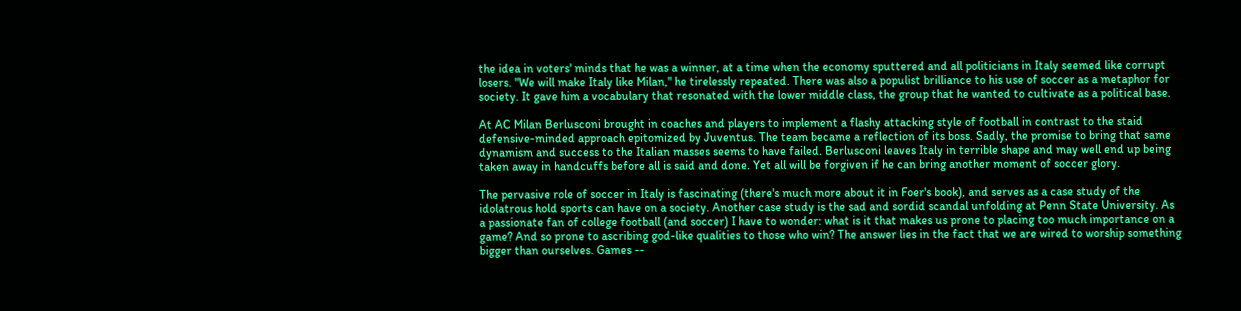the idea in voters' minds that he was a winner, at a time when the economy sputtered and all politicians in Italy seemed like corrupt losers. "We will make Italy like Milan," he tirelessly repeated. There was also a populist brilliance to his use of soccer as a metaphor for society. It gave him a vocabulary that resonated with the lower middle class, the group that he wanted to cultivate as a political base.

At AC Milan Berlusconi brought in coaches and players to implement a flashy attacking style of football in contrast to the staid defensive-minded approach epitomized by Juventus. The team became a reflection of its boss. Sadly, the promise to bring that same dynamism and success to the Italian masses seems to have failed. Berlusconi leaves Italy in terrible shape and may well end up being taken away in handcuffs before all is said and done. Yet all will be forgiven if he can bring another moment of soccer glory.

The pervasive role of soccer in Italy is fascinating (there's much more about it in Foer's book), and serves as a case study of the idolatrous hold sports can have on a society. Another case study is the sad and sordid scandal unfolding at Penn State University. As a passionate fan of college football (and soccer) I have to wonder: what is it that makes us prone to placing too much importance on a game? And so prone to ascribing god-like qualities to those who win? The answer lies in the fact that we are wired to worship something bigger than ourselves. Games --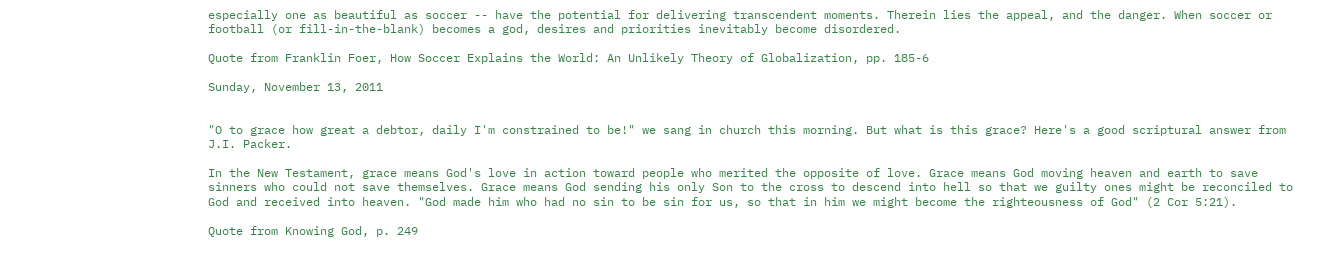especially one as beautiful as soccer -- have the potential for delivering transcendent moments. Therein lies the appeal, and the danger. When soccer or football (or fill-in-the-blank) becomes a god, desires and priorities inevitably become disordered.

Quote from Franklin Foer, How Soccer Explains the World: An Unlikely Theory of Globalization, pp. 185-6

Sunday, November 13, 2011


"O to grace how great a debtor, daily I'm constrained to be!" we sang in church this morning. But what is this grace? Here's a good scriptural answer from J.I. Packer.

In the New Testament, grace means God's love in action toward people who merited the opposite of love. Grace means God moving heaven and earth to save sinners who could not save themselves. Grace means God sending his only Son to the cross to descend into hell so that we guilty ones might be reconciled to God and received into heaven. "God made him who had no sin to be sin for us, so that in him we might become the righteousness of God" (2 Cor 5:21).

Quote from Knowing God, p. 249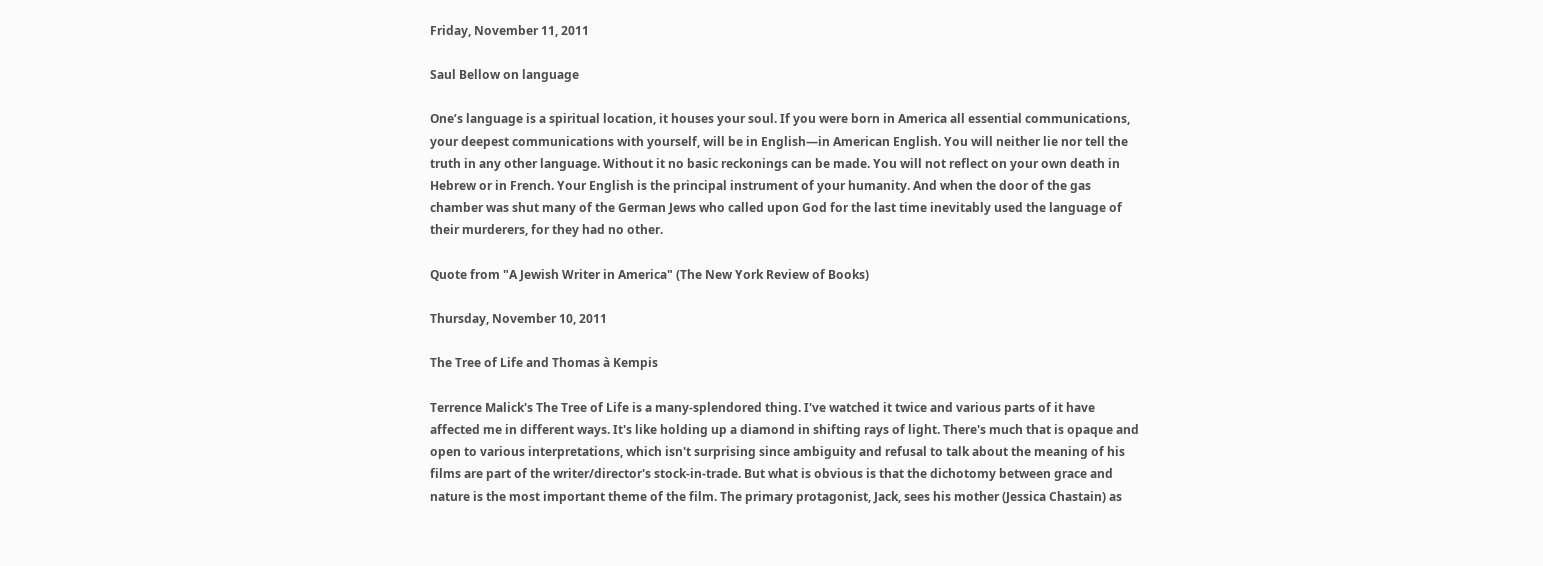Friday, November 11, 2011

Saul Bellow on language

One’s language is a spiritual location, it houses your soul. If you were born in America all essential communications, your deepest communications with yourself, will be in English—in American English. You will neither lie nor tell the truth in any other language. Without it no basic reckonings can be made. You will not reflect on your own death in Hebrew or in French. Your English is the principal instrument of your humanity. And when the door of the gas chamber was shut many of the German Jews who called upon God for the last time inevitably used the language of their murderers, for they had no other.

Quote from "A Jewish Writer in America" (The New York Review of Books)

Thursday, November 10, 2011

The Tree of Life and Thomas à Kempis

Terrence Malick's The Tree of Life is a many-splendored thing. I've watched it twice and various parts of it have affected me in different ways. It's like holding up a diamond in shifting rays of light. There's much that is opaque and open to various interpretations, which isn't surprising since ambiguity and refusal to talk about the meaning of his films are part of the writer/director's stock-in-trade. But what is obvious is that the dichotomy between grace and nature is the most important theme of the film. The primary protagonist, Jack, sees his mother (Jessica Chastain) as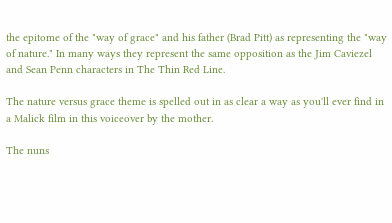the epitome of the "way of grace" and his father (Brad Pitt) as representing the "way of nature." In many ways they represent the same opposition as the Jim Caviezel and Sean Penn characters in The Thin Red Line.

The nature versus grace theme is spelled out in as clear a way as you'll ever find in a Malick film in this voiceover by the mother.

The nuns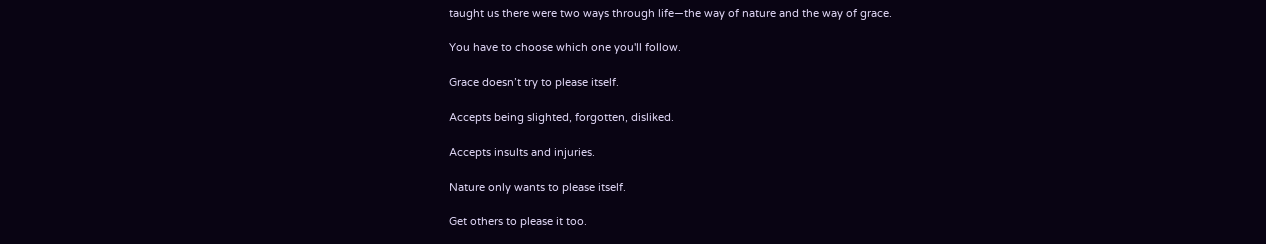taught us there were two ways through life—the way of nature and the way of grace.

You have to choose which one you'll follow.

Grace doesn’t try to please itself.

Accepts being slighted, forgotten, disliked.

Accepts insults and injuries.

Nature only wants to please itself.

Get others to please it too.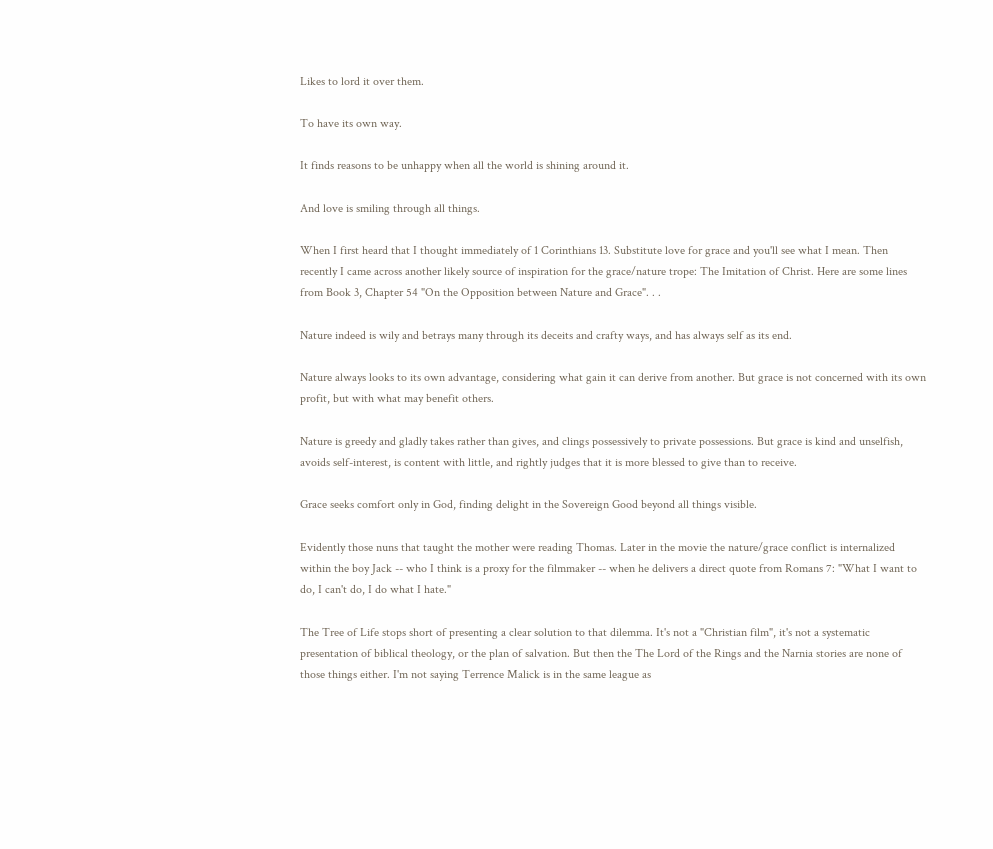Likes to lord it over them.

To have its own way.

It finds reasons to be unhappy when all the world is shining around it.

And love is smiling through all things.

When I first heard that I thought immediately of 1 Corinthians 13. Substitute love for grace and you'll see what I mean. Then recently I came across another likely source of inspiration for the grace/nature trope: The Imitation of Christ. Here are some lines from Book 3, Chapter 54 "On the Opposition between Nature and Grace". . .

Nature indeed is wily and betrays many through its deceits and crafty ways, and has always self as its end.

Nature always looks to its own advantage, considering what gain it can derive from another. But grace is not concerned with its own profit, but with what may benefit others.

Nature is greedy and gladly takes rather than gives, and clings possessively to private possessions. But grace is kind and unselfish, avoids self-interest, is content with little, and rightly judges that it is more blessed to give than to receive.

Grace seeks comfort only in God, finding delight in the Sovereign Good beyond all things visible.

Evidently those nuns that taught the mother were reading Thomas. Later in the movie the nature/grace conflict is internalized within the boy Jack -- who I think is a proxy for the filmmaker -- when he delivers a direct quote from Romans 7: "What I want to do, I can't do, I do what I hate."

The Tree of Life stops short of presenting a clear solution to that dilemma. It's not a "Christian film", it's not a systematic presentation of biblical theology, or the plan of salvation. But then the The Lord of the Rings and the Narnia stories are none of those things either. I'm not saying Terrence Malick is in the same league as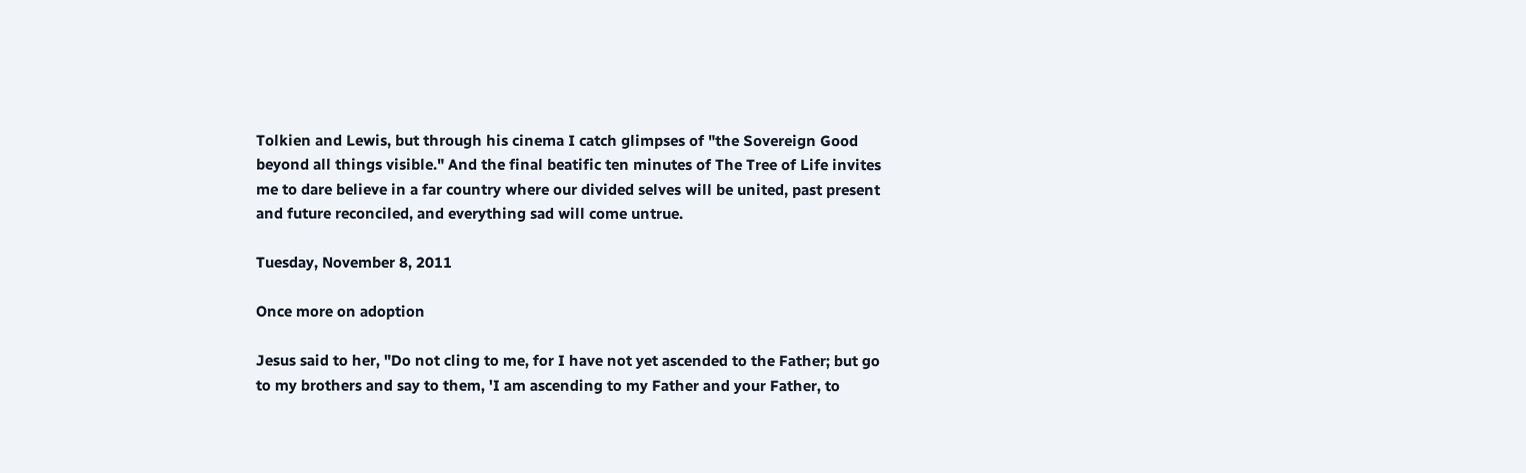Tolkien and Lewis, but through his cinema I catch glimpses of "the Sovereign Good beyond all things visible." And the final beatific ten minutes of The Tree of Life invites me to dare believe in a far country where our divided selves will be united, past present and future reconciled, and everything sad will come untrue.

Tuesday, November 8, 2011

Once more on adoption

Jesus said to her, "Do not cling to me, for I have not yet ascended to the Father; but go to my brothers and say to them, 'I am ascending to my Father and your Father, to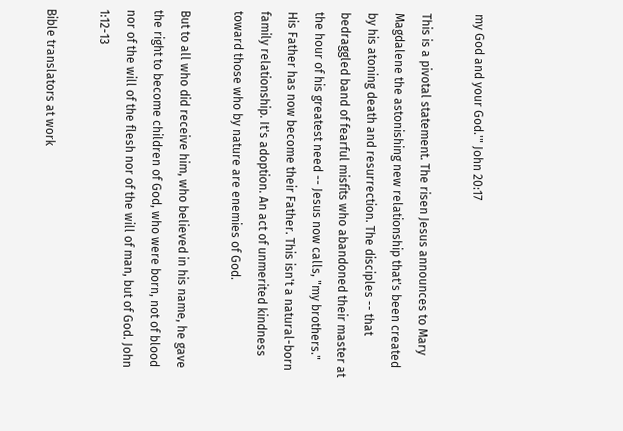my God and your God.'" John 20:17

This is a pivotal statement. The risen Jesus announces to Mary Magdalene the astonishing new relationship that's been created by his atoning death and resurrection. The disciples -- that bedraggled band of fearful misfits who abandoned their master at the hour of his greatest need -- Jesus now calls, "my brothers." His Father has now become their Father. This isn't a natural-born family relationship. It's adoption. An act of unmerited kindness toward those who by nature are enemies of God.

But to all who did receive him, who believed in his name, he gave the right to become children of God, who were born, not of blood nor of the will of the flesh nor of the will of man, but of God. John 1:12-13

Bible translators at work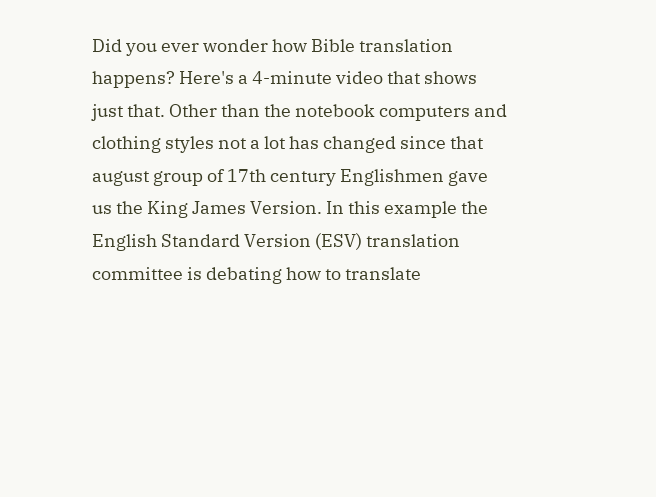Did you ever wonder how Bible translation happens? Here's a 4-minute video that shows just that. Other than the notebook computers and clothing styles not a lot has changed since that august group of 17th century Englishmen gave us the King James Version. In this example the English Standard Version (ESV) translation committee is debating how to translate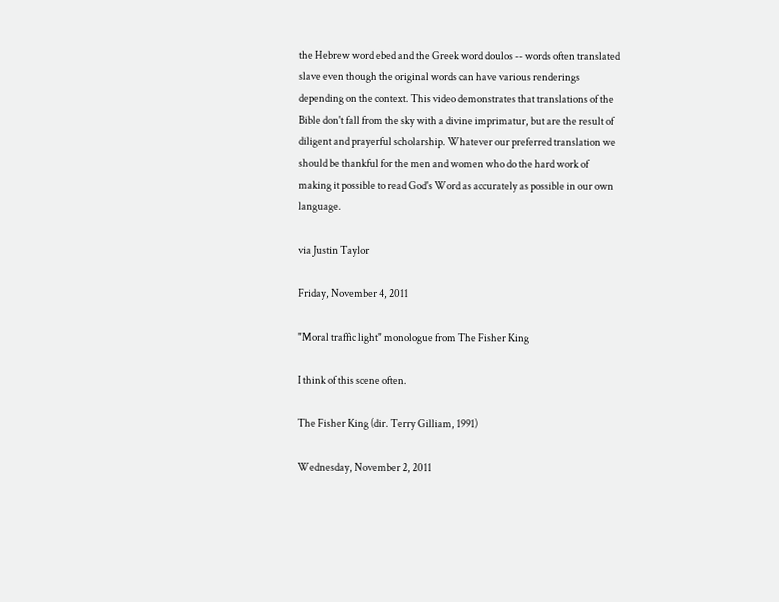the Hebrew word ebed and the Greek word doulos -- words often translated slave even though the original words can have various renderings depending on the context. This video demonstrates that translations of the Bible don't fall from the sky with a divine imprimatur, but are the result of diligent and prayerful scholarship. Whatever our preferred translation we should be thankful for the men and women who do the hard work of making it possible to read God's Word as accurately as possible in our own language.

via Justin Taylor

Friday, November 4, 2011

"Moral traffic light" monologue from The Fisher King

I think of this scene often.

The Fisher King (dir. Terry Gilliam, 1991)

Wednesday, November 2, 2011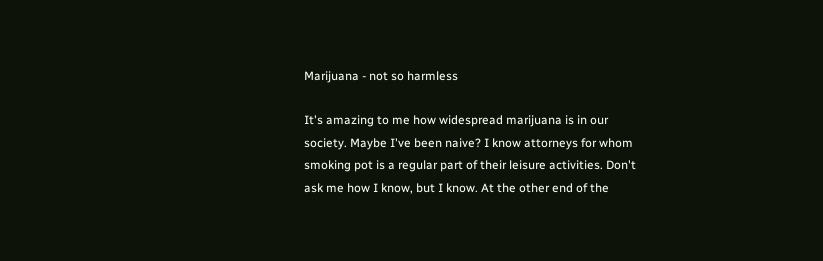Marijuana - not so harmless

It's amazing to me how widespread marijuana is in our society. Maybe I've been naive? I know attorneys for whom smoking pot is a regular part of their leisure activities. Don't ask me how I know, but I know. At the other end of the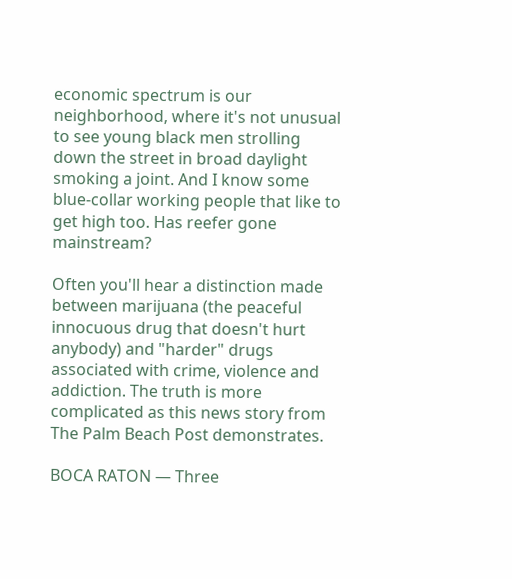economic spectrum is our neighborhood, where it's not unusual to see young black men strolling down the street in broad daylight smoking a joint. And I know some blue-collar working people that like to get high too. Has reefer gone mainstream?

Often you'll hear a distinction made between marijuana (the peaceful innocuous drug that doesn't hurt anybody) and "harder" drugs associated with crime, violence and addiction. The truth is more complicated as this news story from The Palm Beach Post demonstrates.

BOCA RATON — Three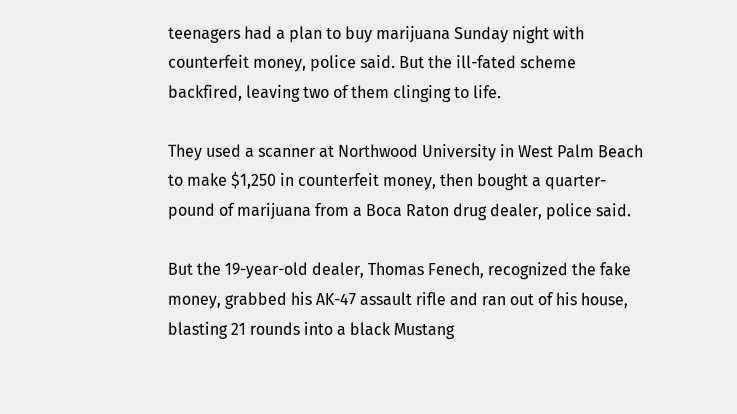teenagers had a plan to buy marijuana Sunday night with counterfeit money, police said. But the ill-fated scheme backfired, leaving two of them clinging to life.

They used a scanner at Northwood University in West Palm Beach to make $1,250 in counterfeit money, then bought a quarter-pound of marijuana from a Boca Raton drug dealer, police said.

But the 19-year-old dealer, Thomas Fenech, recognized the fake money, grabbed his AK-47 assault rifle and ran out of his house, blasting 21 rounds into a black Mustang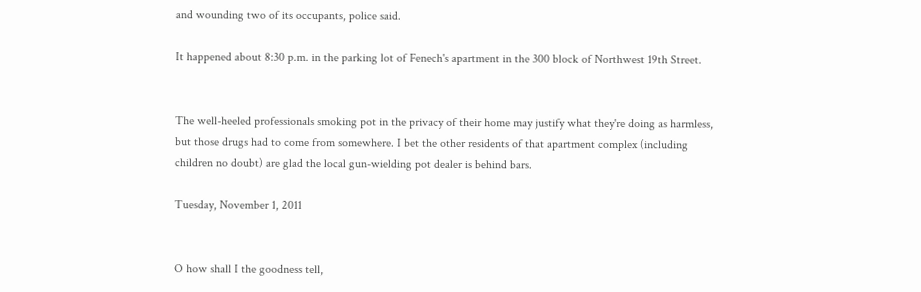and wounding two of its occupants, police said.

It happened about 8:30 p.m. in the parking lot of Fenech's apartment in the 300 block of Northwest 19th Street.


The well-heeled professionals smoking pot in the privacy of their home may justify what they're doing as harmless, but those drugs had to come from somewhere. I bet the other residents of that apartment complex (including children no doubt) are glad the local gun-wielding pot dealer is behind bars.

Tuesday, November 1, 2011


O how shall I the goodness tell,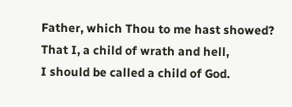Father, which Thou to me hast showed?
That I, a child of wrath and hell,
I should be called a child of God.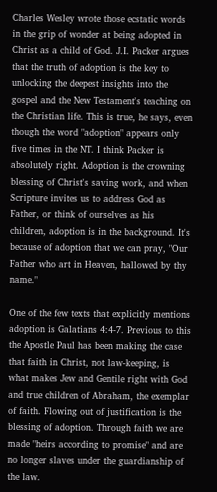Charles Wesley wrote those ecstatic words in the grip of wonder at being adopted in Christ as a child of God. J.I. Packer argues that the truth of adoption is the key to unlocking the deepest insights into the gospel and the New Testament's teaching on the Christian life. This is true, he says, even though the word "adoption" appears only five times in the NT. I think Packer is absolutely right. Adoption is the crowning blessing of Christ's saving work, and when Scripture invites us to address God as Father, or think of ourselves as his children, adoption is in the background. It's because of adoption that we can pray, "Our Father who art in Heaven, hallowed by thy name."

One of the few texts that explicitly mentions adoption is Galatians 4:4-7. Previous to this the Apostle Paul has been making the case that faith in Christ, not law-keeping, is what makes Jew and Gentile right with God and true children of Abraham, the exemplar of faith. Flowing out of justification is the blessing of adoption. Through faith we are made "heirs according to promise" and are no longer slaves under the guardianship of the law.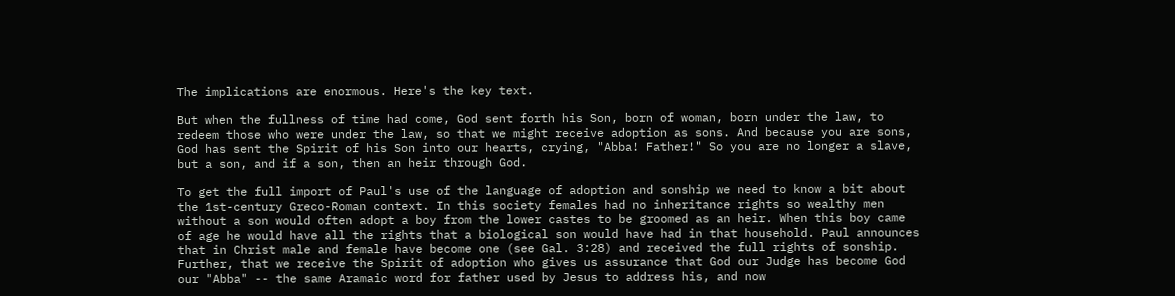The implications are enormous. Here's the key text.

But when the fullness of time had come, God sent forth his Son, born of woman, born under the law, to redeem those who were under the law, so that we might receive adoption as sons. And because you are sons, God has sent the Spirit of his Son into our hearts, crying, "Abba! Father!" So you are no longer a slave, but a son, and if a son, then an heir through God.

To get the full import of Paul's use of the language of adoption and sonship we need to know a bit about the 1st-century Greco-Roman context. In this society females had no inheritance rights so wealthy men without a son would often adopt a boy from the lower castes to be groomed as an heir. When this boy came of age he would have all the rights that a biological son would have had in that household. Paul announces that in Christ male and female have become one (see Gal. 3:28) and received the full rights of sonship. Further, that we receive the Spirit of adoption who gives us assurance that God our Judge has become God our "Abba" -- the same Aramaic word for father used by Jesus to address his, and now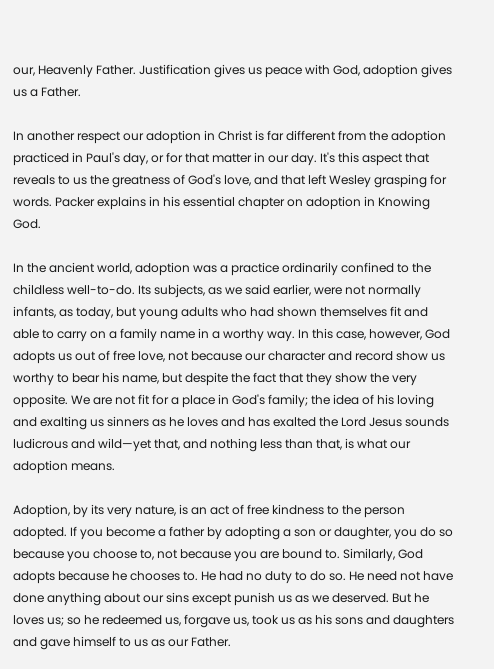our, Heavenly Father. Justification gives us peace with God, adoption gives us a Father.

In another respect our adoption in Christ is far different from the adoption practiced in Paul's day, or for that matter in our day. It's this aspect that reveals to us the greatness of God's love, and that left Wesley grasping for words. Packer explains in his essential chapter on adoption in Knowing God.

In the ancient world, adoption was a practice ordinarily confined to the childless well-to-do. Its subjects, as we said earlier, were not normally infants, as today, but young adults who had shown themselves fit and able to carry on a family name in a worthy way. In this case, however, God adopts us out of free love, not because our character and record show us worthy to bear his name, but despite the fact that they show the very opposite. We are not fit for a place in God's family; the idea of his loving and exalting us sinners as he loves and has exalted the Lord Jesus sounds ludicrous and wild—yet that, and nothing less than that, is what our adoption means.

Adoption, by its very nature, is an act of free kindness to the person adopted. If you become a father by adopting a son or daughter, you do so because you choose to, not because you are bound to. Similarly, God adopts because he chooses to. He had no duty to do so. He need not have done anything about our sins except punish us as we deserved. But he loves us; so he redeemed us, forgave us, took us as his sons and daughters and gave himself to us as our Father.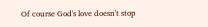Of course God's love doesn't stop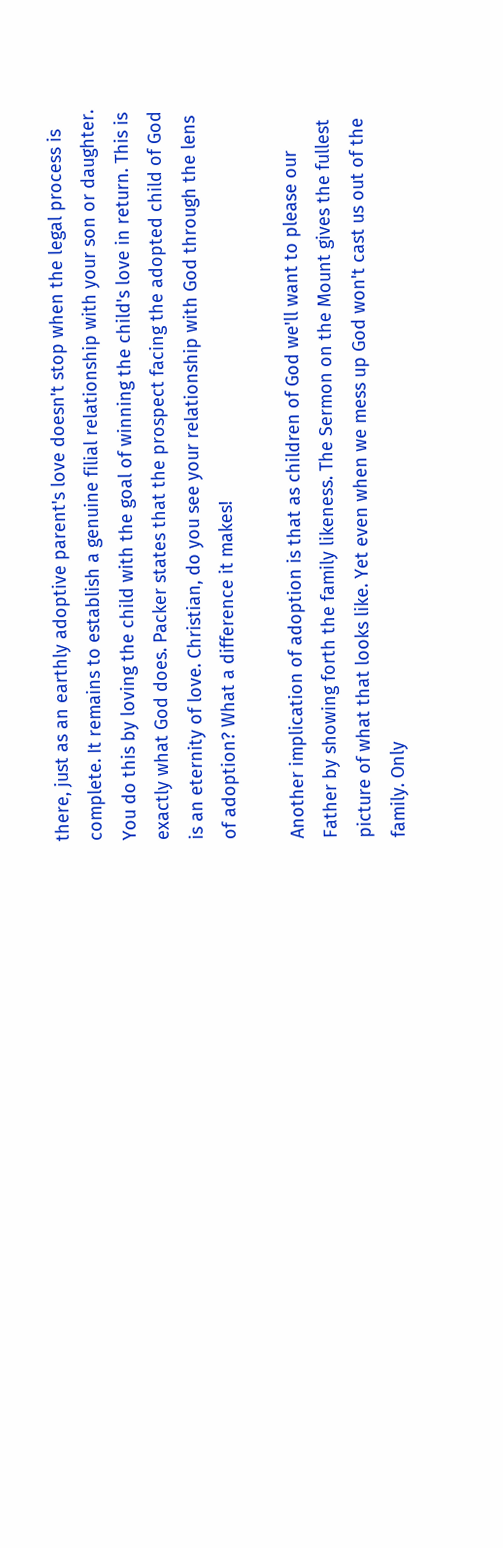there, just as an earthly adoptive parent's love doesn't stop when the legal process is complete. It remains to establish a genuine filial relationship with your son or daughter. You do this by loving the child with the goal of winning the child's love in return. This is exactly what God does. Packer states that the prospect facing the adopted child of God is an eternity of love. Christian, do you see your relationship with God through the lens of adoption? What a difference it makes!

Another implication of adoption is that as children of God we'll want to please our Father by showing forth the family likeness. The Sermon on the Mount gives the fullest picture of what that looks like. Yet even when we mess up God won't cast us out of the family. Only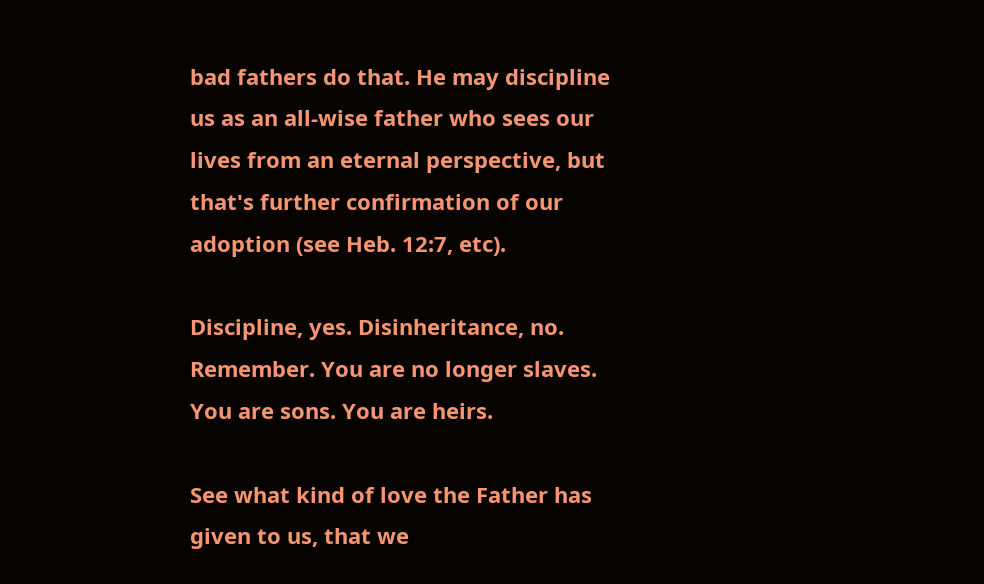bad fathers do that. He may discipline us as an all-wise father who sees our lives from an eternal perspective, but that's further confirmation of our adoption (see Heb. 12:7, etc).

Discipline, yes. Disinheritance, no. Remember. You are no longer slaves. You are sons. You are heirs.

See what kind of love the Father has given to us, that we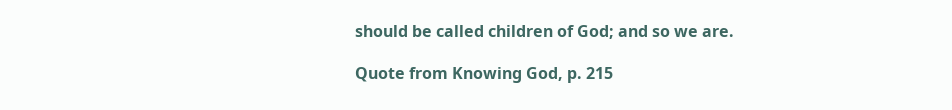should be called children of God; and so we are.

Quote from Knowing God, p. 215